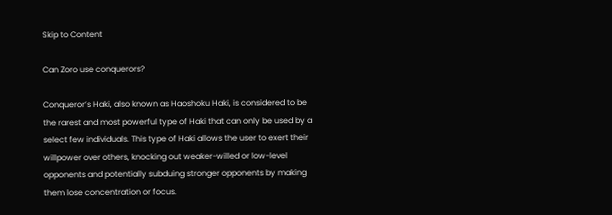Skip to Content

Can Zoro use conquerors?

Conqueror’s Haki, also known as Haoshoku Haki, is considered to be the rarest and most powerful type of Haki that can only be used by a select few individuals. This type of Haki allows the user to exert their willpower over others, knocking out weaker-willed or low-level opponents and potentially subduing stronger opponents by making them lose concentration or focus.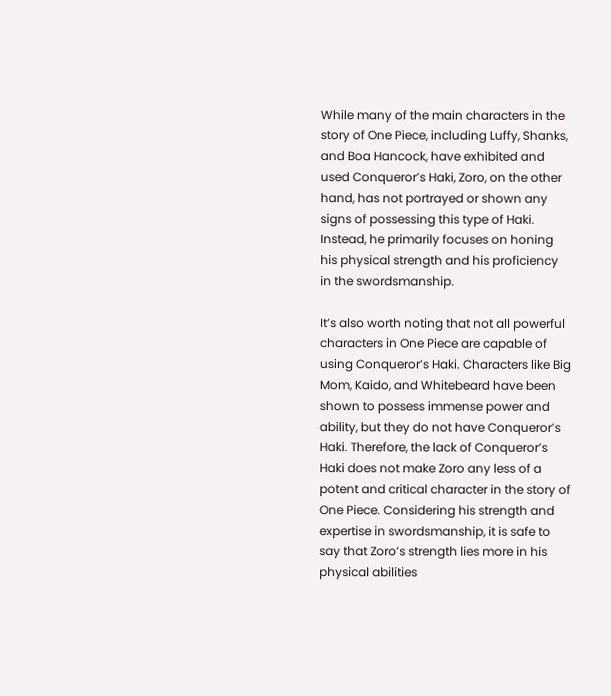While many of the main characters in the story of One Piece, including Luffy, Shanks, and Boa Hancock, have exhibited and used Conqueror’s Haki, Zoro, on the other hand, has not portrayed or shown any signs of possessing this type of Haki. Instead, he primarily focuses on honing his physical strength and his proficiency in the swordsmanship.

It’s also worth noting that not all powerful characters in One Piece are capable of using Conqueror’s Haki. Characters like Big Mom, Kaido, and Whitebeard have been shown to possess immense power and ability, but they do not have Conqueror’s Haki. Therefore, the lack of Conqueror’s Haki does not make Zoro any less of a potent and critical character in the story of One Piece. Considering his strength and expertise in swordsmanship, it is safe to say that Zoro’s strength lies more in his physical abilities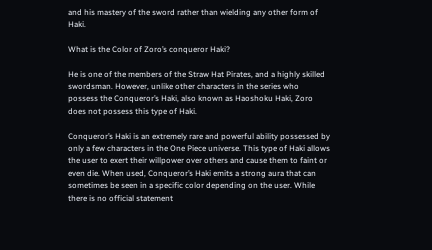and his mastery of the sword rather than wielding any other form of Haki.

What is the Color of Zoro’s conqueror Haki?

He is one of the members of the Straw Hat Pirates, and a highly skilled swordsman. However, unlike other characters in the series who possess the Conqueror’s Haki, also known as Haoshoku Haki, Zoro does not possess this type of Haki.

Conqueror’s Haki is an extremely rare and powerful ability possessed by only a few characters in the One Piece universe. This type of Haki allows the user to exert their willpower over others and cause them to faint or even die. When used, Conqueror’s Haki emits a strong aura that can sometimes be seen in a specific color depending on the user. While there is no official statement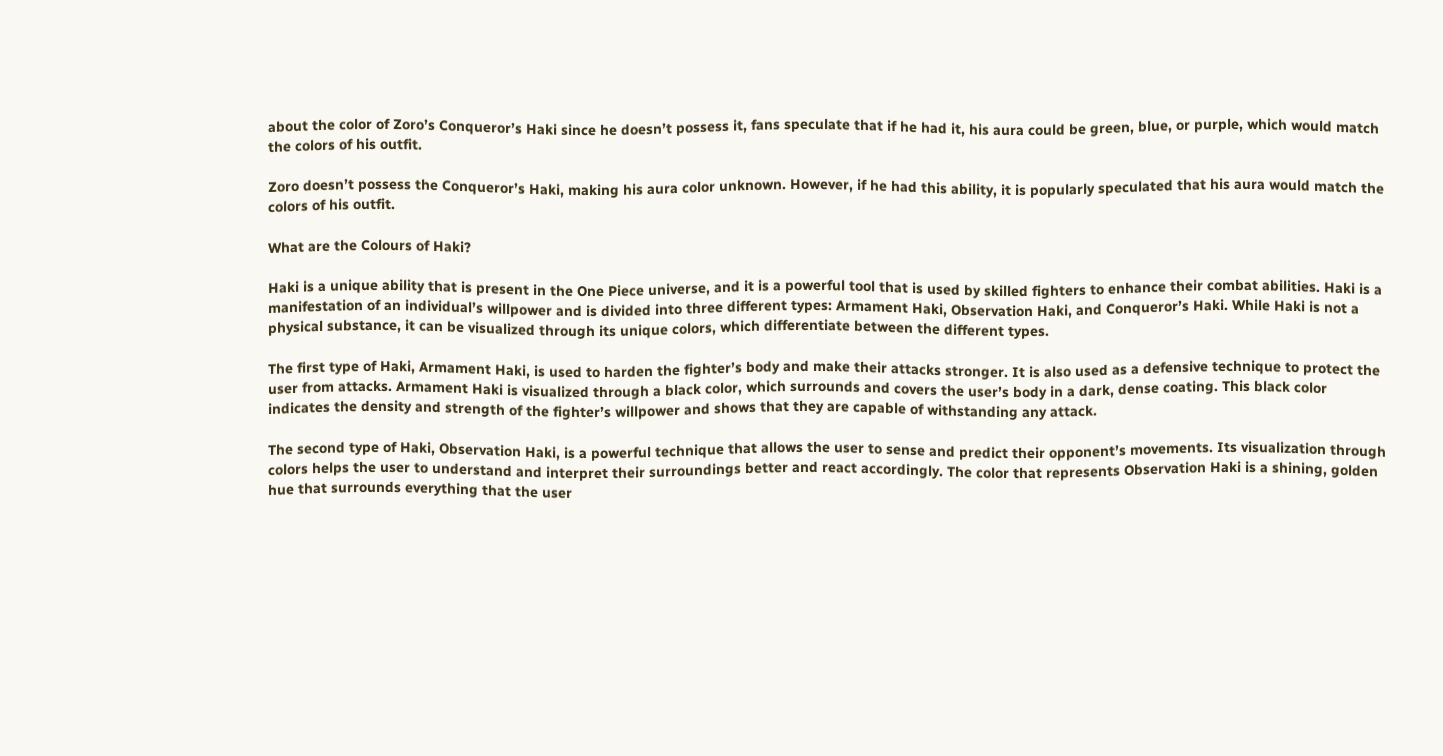about the color of Zoro’s Conqueror’s Haki since he doesn’t possess it, fans speculate that if he had it, his aura could be green, blue, or purple, which would match the colors of his outfit.

Zoro doesn’t possess the Conqueror’s Haki, making his aura color unknown. However, if he had this ability, it is popularly speculated that his aura would match the colors of his outfit.

What are the Colours of Haki?

Haki is a unique ability that is present in the One Piece universe, and it is a powerful tool that is used by skilled fighters to enhance their combat abilities. Haki is a manifestation of an individual’s willpower and is divided into three different types: Armament Haki, Observation Haki, and Conqueror’s Haki. While Haki is not a physical substance, it can be visualized through its unique colors, which differentiate between the different types.

The first type of Haki, Armament Haki, is used to harden the fighter’s body and make their attacks stronger. It is also used as a defensive technique to protect the user from attacks. Armament Haki is visualized through a black color, which surrounds and covers the user’s body in a dark, dense coating. This black color indicates the density and strength of the fighter’s willpower and shows that they are capable of withstanding any attack.

The second type of Haki, Observation Haki, is a powerful technique that allows the user to sense and predict their opponent’s movements. Its visualization through colors helps the user to understand and interpret their surroundings better and react accordingly. The color that represents Observation Haki is a shining, golden hue that surrounds everything that the user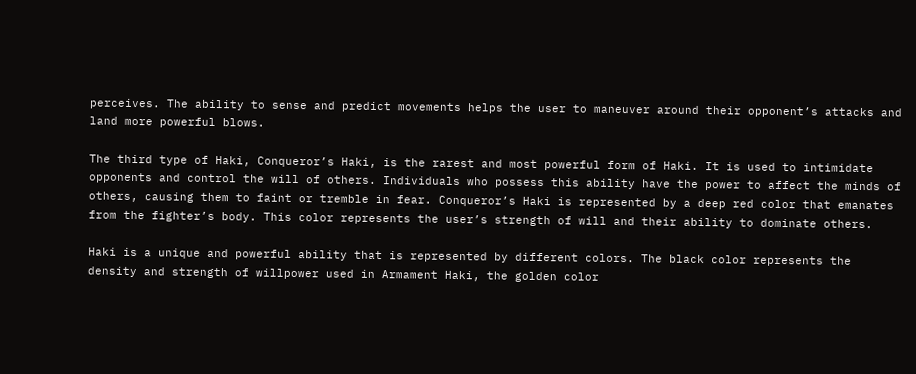perceives. The ability to sense and predict movements helps the user to maneuver around their opponent’s attacks and land more powerful blows.

The third type of Haki, Conqueror’s Haki, is the rarest and most powerful form of Haki. It is used to intimidate opponents and control the will of others. Individuals who possess this ability have the power to affect the minds of others, causing them to faint or tremble in fear. Conqueror’s Haki is represented by a deep red color that emanates from the fighter’s body. This color represents the user’s strength of will and their ability to dominate others.

Haki is a unique and powerful ability that is represented by different colors. The black color represents the density and strength of willpower used in Armament Haki, the golden color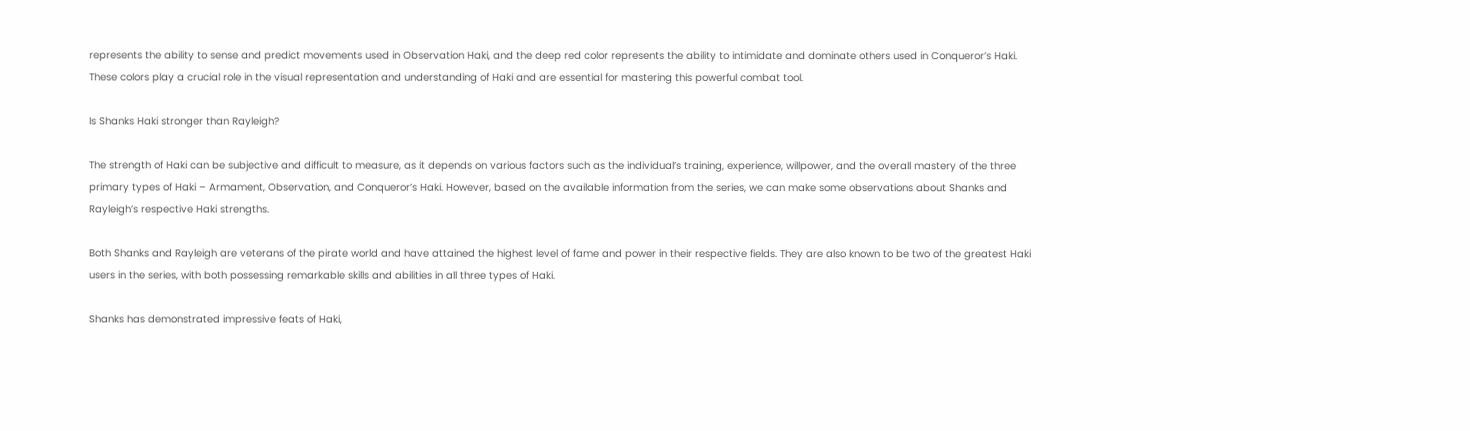represents the ability to sense and predict movements used in Observation Haki, and the deep red color represents the ability to intimidate and dominate others used in Conqueror’s Haki. These colors play a crucial role in the visual representation and understanding of Haki and are essential for mastering this powerful combat tool.

Is Shanks Haki stronger than Rayleigh?

The strength of Haki can be subjective and difficult to measure, as it depends on various factors such as the individual’s training, experience, willpower, and the overall mastery of the three primary types of Haki – Armament, Observation, and Conqueror’s Haki. However, based on the available information from the series, we can make some observations about Shanks and Rayleigh’s respective Haki strengths.

Both Shanks and Rayleigh are veterans of the pirate world and have attained the highest level of fame and power in their respective fields. They are also known to be two of the greatest Haki users in the series, with both possessing remarkable skills and abilities in all three types of Haki.

Shanks has demonstrated impressive feats of Haki,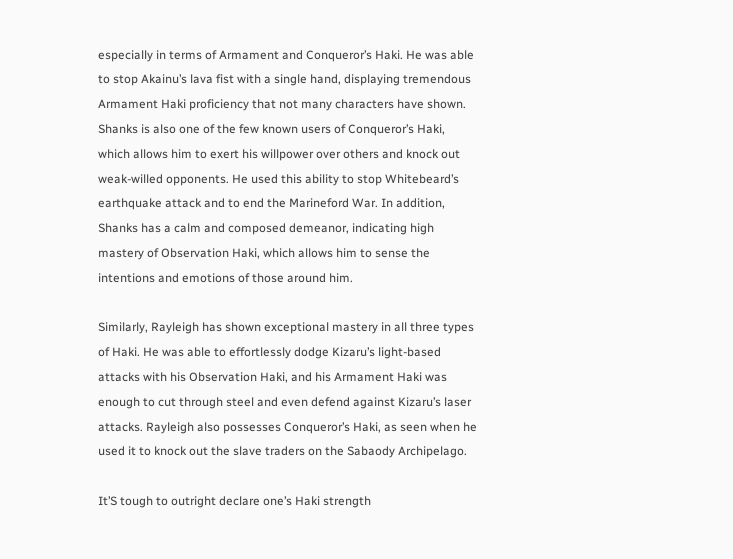especially in terms of Armament and Conqueror’s Haki. He was able to stop Akainu’s lava fist with a single hand, displaying tremendous Armament Haki proficiency that not many characters have shown. Shanks is also one of the few known users of Conqueror’s Haki, which allows him to exert his willpower over others and knock out weak-willed opponents. He used this ability to stop Whitebeard’s earthquake attack and to end the Marineford War. In addition, Shanks has a calm and composed demeanor, indicating high mastery of Observation Haki, which allows him to sense the intentions and emotions of those around him.

Similarly, Rayleigh has shown exceptional mastery in all three types of Haki. He was able to effortlessly dodge Kizaru’s light-based attacks with his Observation Haki, and his Armament Haki was enough to cut through steel and even defend against Kizaru’s laser attacks. Rayleigh also possesses Conqueror’s Haki, as seen when he used it to knock out the slave traders on the Sabaody Archipelago.

It’S tough to outright declare one’s Haki strength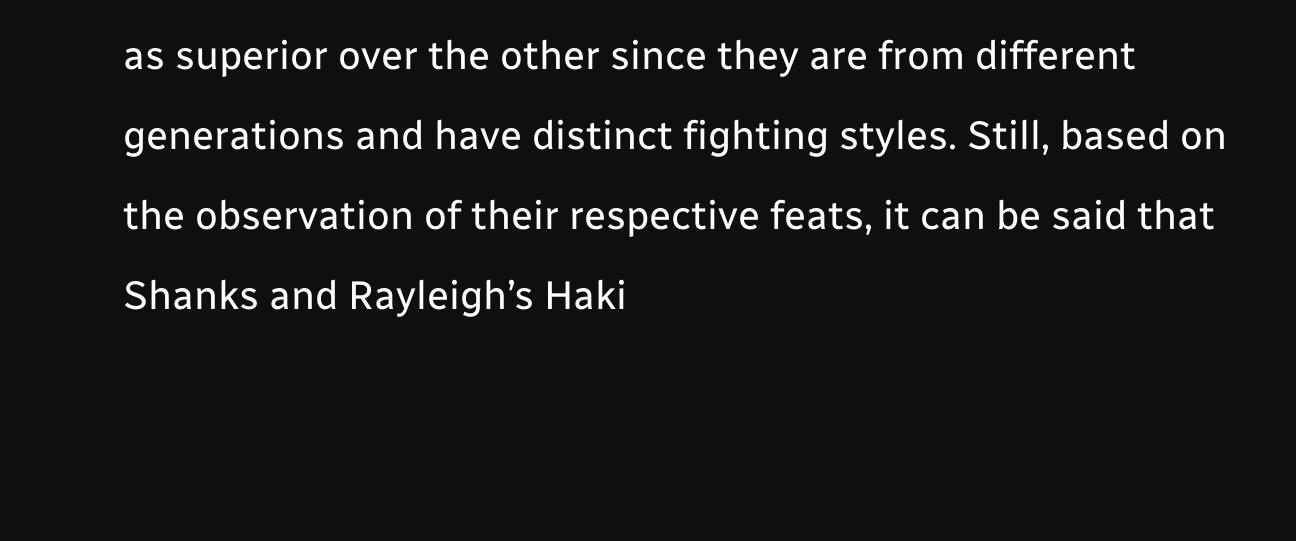as superior over the other since they are from different generations and have distinct fighting styles. Still, based on the observation of their respective feats, it can be said that Shanks and Rayleigh’s Haki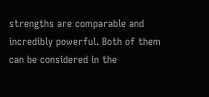strengths are comparable and incredibly powerful. Both of them can be considered in the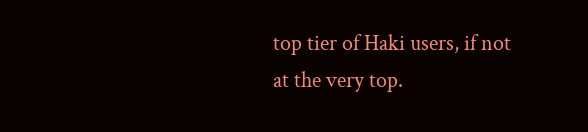top tier of Haki users, if not at the very top.